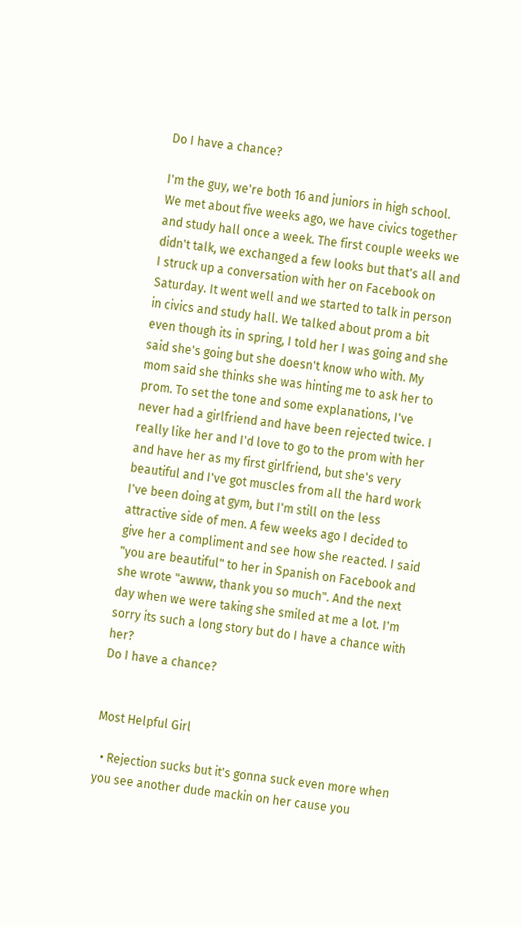Do I have a chance?

I'm the guy, we're both 16 and juniors in high school. We met about five weeks ago, we have civics together and study hall once a week. The first couple weeks we didn't talk, we exchanged a few looks but that's all and I struck up a conversation with her on Facebook on Saturday. It went well and we started to talk in person in civics and study hall. We talked about prom a bit even though its in spring, I told her I was going and she said she's going but she doesn't know who with. My mom said she thinks she was hinting me to ask her to prom. To set the tone and some explanations, I've never had a girlfriend and have been rejected twice. I really like her and I'd love to go to the prom with her and have her as my first girlfriend, but she's very beautiful and I've got muscles from all the hard work I've been doing at gym, but I'm still on the less attractive side of men. A few weeks ago I decided to give her a compliment and see how she reacted. I said "you are beautiful" to her in Spanish on Facebook and she wrote "awww, thank you so much". And the next day when we were taking she smiled at me a lot. I'm sorry its such a long story but do I have a chance with her?
Do I have a chance?


Most Helpful Girl

  • Rejection sucks but it's gonna suck even more when you see another dude mackin on her cause you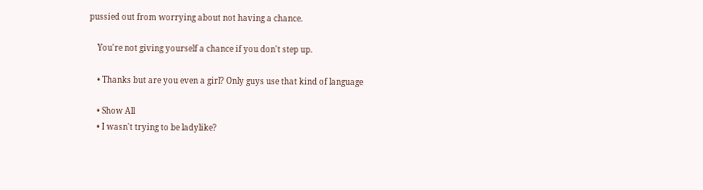pussied out from worrying about not having a chance.

    You're not giving yourself a chance if you don't step up.

    • Thanks but are you even a girl? Only guys use that kind of language

    • Show All
    • I wasn't trying to be ladylike?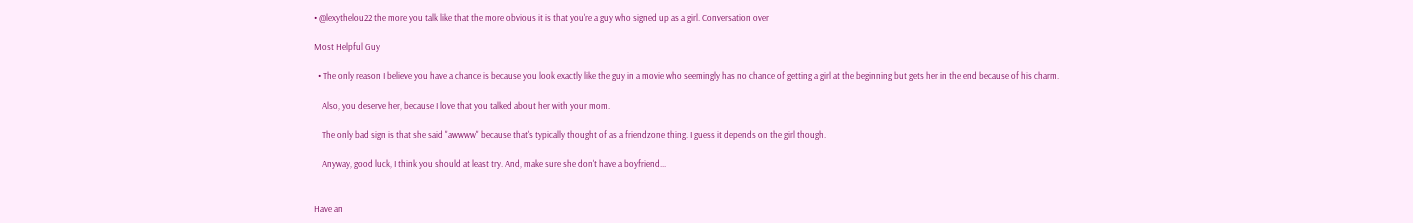• @lexythelou22 the more you talk like that the more obvious it is that you're a guy who signed up as a girl. Conversation over

Most Helpful Guy

  • The only reason I believe you have a chance is because you look exactly like the guy in a movie who seemingly has no chance of getting a girl at the beginning but gets her in the end because of his charm.

    Also, you deserve her, because I love that you talked about her with your mom.

    The only bad sign is that she said "awwww" because that's typically thought of as a friendzone thing. I guess it depends on the girl though.

    Anyway, good luck, I think you should at least try. And, make sure she don't have a boyfriend...


Have an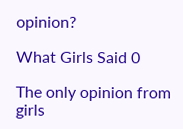opinion?

What Girls Said 0

The only opinion from girls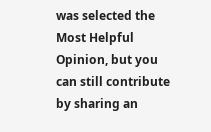was selected the Most Helpful Opinion, but you can still contribute by sharing an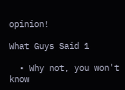opinion!

What Guys Said 1

  • Why not, you won't know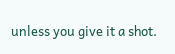unless you give it a shot.